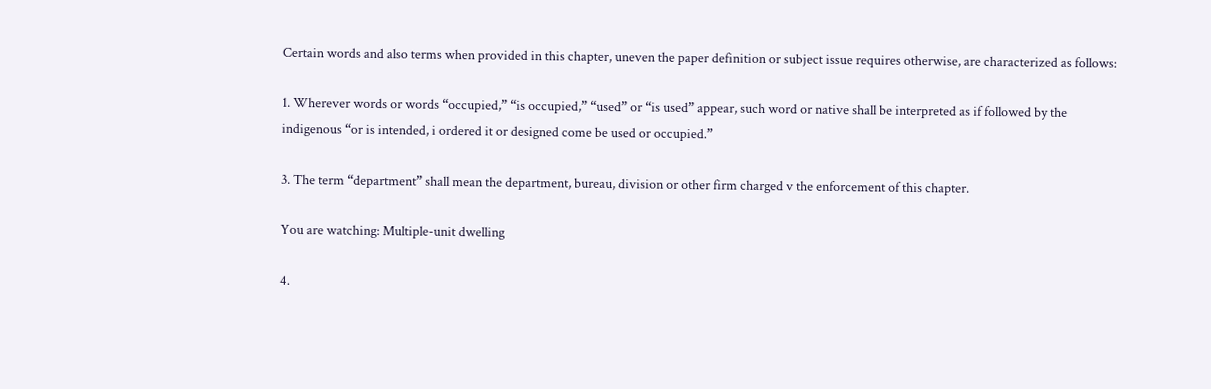Certain words and also terms when provided in this chapter, uneven the paper definition or subject issue requires otherwise, are characterized as follows:

1. Wherever words or words “occupied,” “is occupied,” “used” or “is used” appear, such word or native shall be interpreted as if followed by the indigenous “or is intended, i ordered it or designed come be used or occupied.”

3. The term “department” shall mean the department, bureau, division or other firm charged v the enforcement of this chapter.

You are watching: Multiple-unit dwelling

4.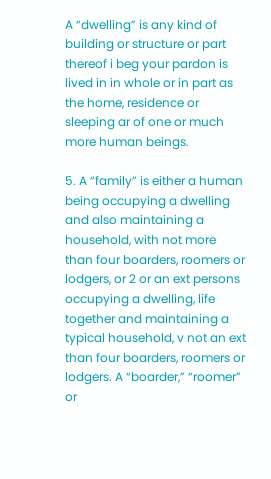A “dwelling” is any kind of building or structure or part thereof i beg your pardon is lived in in whole or in part as the home, residence or sleeping ar of one or much more human beings.

5. A “family” is either a human being occupying a dwelling and also maintaining a household, with not more than four boarders, roomers or lodgers, or 2 or an ext persons occupying a dwelling, life together and maintaining a typical household, v not an ext than four boarders, roomers or lodgers. A “boarder,” “roomer” or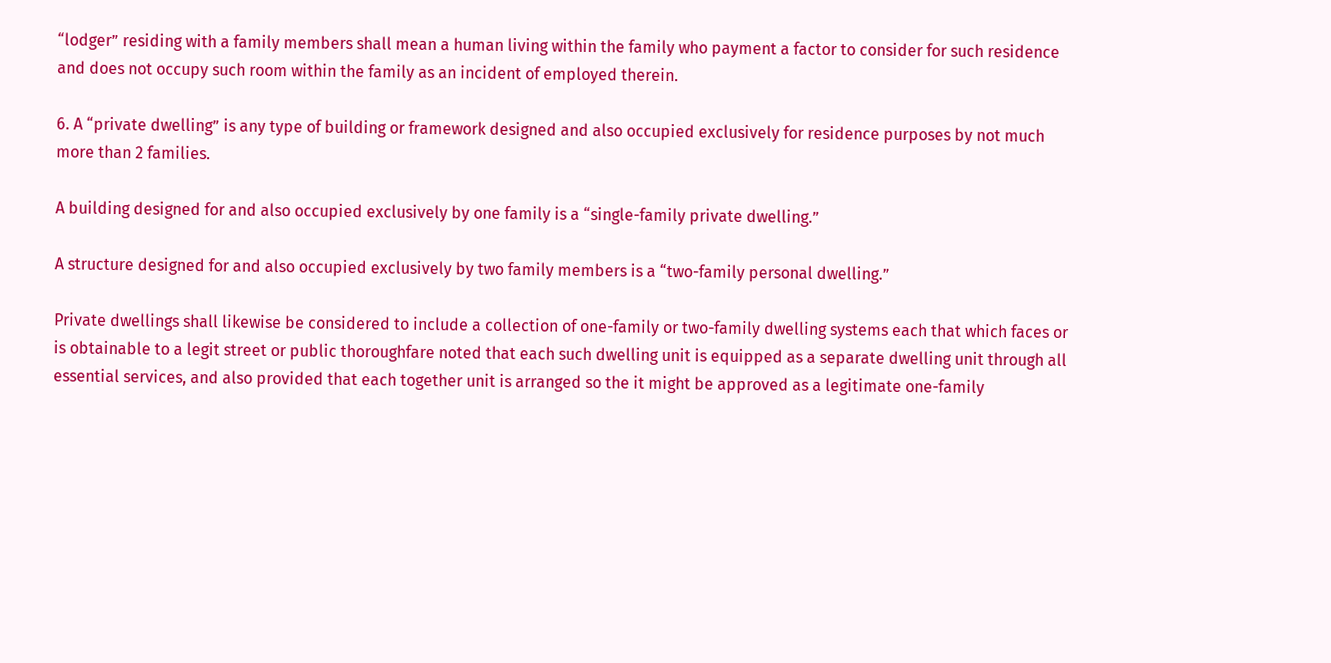“lodger” residing with a family members shall mean a human living within the family who payment a factor to consider for such residence and does not occupy such room within the family as an incident of employed therein.

6. A “private dwelling” is any type of building or framework designed and also occupied exclusively for residence purposes by not much more than 2 families.

A building designed for and also occupied exclusively by one family is a “single-family private dwelling.”

A structure designed for and also occupied exclusively by two family members is a “two-family personal dwelling.”

Private dwellings shall likewise be considered to include a collection of one-family or two-family dwelling systems each that which faces or is obtainable to a legit street or public thoroughfare noted that each such dwelling unit is equipped as a separate dwelling unit through all essential services, and also provided that each together unit is arranged so the it might be approved as a legitimate one-family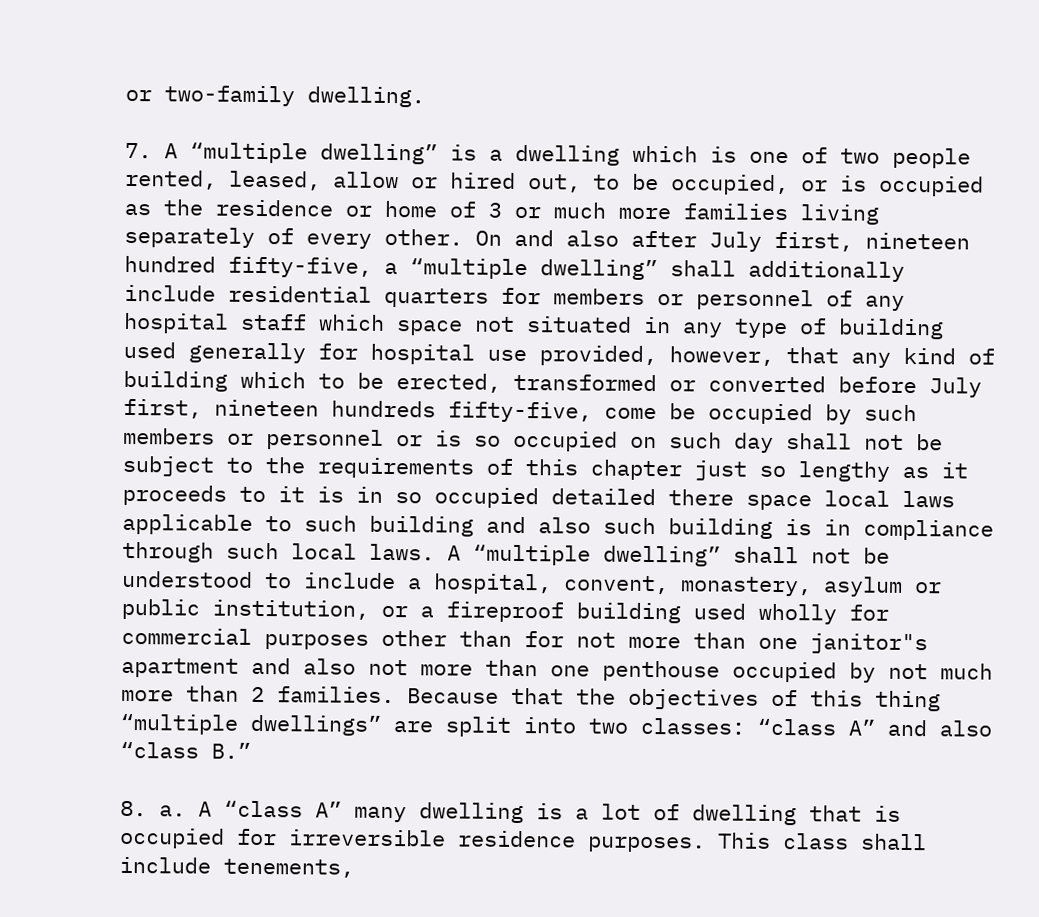or two-family dwelling.

7. A “multiple dwelling” is a dwelling which is one of two people rented, leased, allow or hired out, to be occupied, or is occupied as the residence or home of 3 or much more families living separately of every other. On and also after July first, nineteen hundred fifty-five, a “multiple dwelling” shall additionally include residential quarters for members or personnel of any hospital staff which space not situated in any type of building used generally for hospital use provided, however, that any kind of building which to be erected, transformed or converted before July first, nineteen hundreds fifty-five, come be occupied by such members or personnel or is so occupied on such day shall not be subject to the requirements of this chapter just so lengthy as it proceeds to it is in so occupied detailed there space local laws applicable to such building and also such building is in compliance through such local laws. A “multiple dwelling” shall not be understood to include a hospital, convent, monastery, asylum or public institution, or a fireproof building used wholly for commercial purposes other than for not more than one janitor"s apartment and also not more than one penthouse occupied by not much more than 2 families. Because that the objectives of this thing “multiple dwellings” are split into two classes: “class A” and also “class B.”

8. a. A “class A” many dwelling is a lot of dwelling that is occupied for irreversible residence purposes. This class shall include tenements,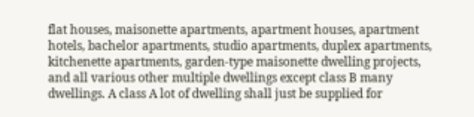flat houses, maisonette apartments, apartment houses, apartment hotels, bachelor apartments, studio apartments, duplex apartments, kitchenette apartments, garden-type maisonette dwelling projects, and all various other multiple dwellings except class B many dwellings. A class A lot of dwelling shall just be supplied for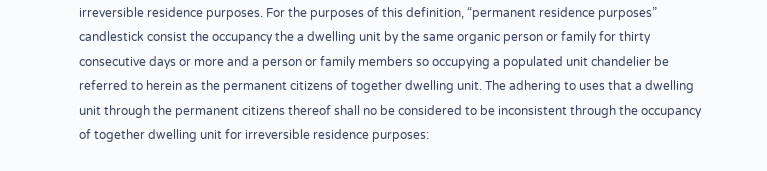irreversible residence purposes. For the purposes of this definition, “permanent residence purposes” candlestick consist the occupancy the a dwelling unit by the same organic person or family for thirty consecutive days or more and a person or family members so occupying a populated unit chandelier be referred to herein as the permanent citizens of together dwelling unit. The adhering to uses that a dwelling unit through the permanent citizens thereof shall no be considered to be inconsistent through the occupancy of together dwelling unit for irreversible residence purposes: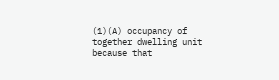(1)(A) occupancy of together dwelling unit because that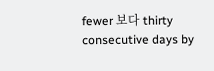fewer 보다 thirty consecutive days by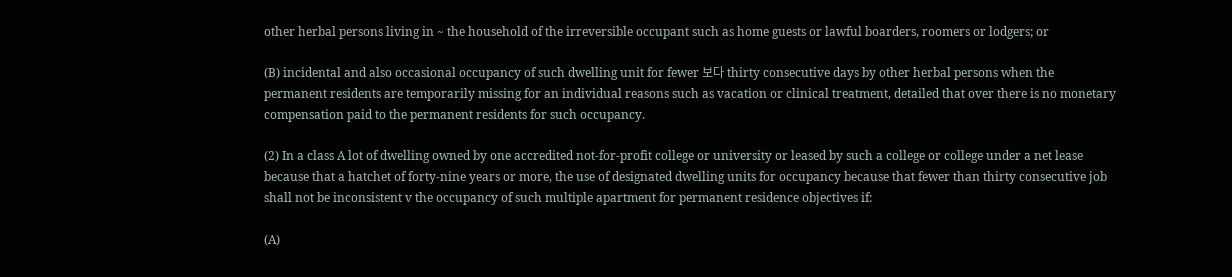other herbal persons living in ~ the household of the irreversible occupant such as home guests or lawful boarders, roomers or lodgers; or

(B) incidental and also occasional occupancy of such dwelling unit for fewer 보다 thirty consecutive days by other herbal persons when the permanent residents are temporarily missing for an individual reasons such as vacation or clinical treatment, detailed that over there is no monetary compensation paid to the permanent residents for such occupancy.

(2) In a class A lot of dwelling owned by one accredited not-for-profit college or university or leased by such a college or college under a net lease because that a hatchet of forty-nine years or more, the use of designated dwelling units for occupancy because that fewer than thirty consecutive job shall not be inconsistent v the occupancy of such multiple apartment for permanent residence objectives if:

(A)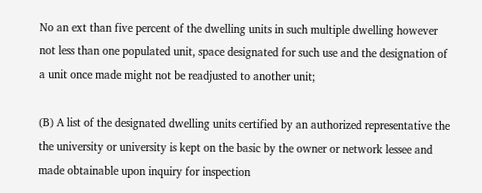No an ext than five percent of the dwelling units in such multiple dwelling however not less than one populated unit, space designated for such use and the designation of a unit once made might not be readjusted to another unit;

(B) A list of the designated dwelling units certified by an authorized representative the the university or university is kept on the basic by the owner or network lessee and made obtainable upon inquiry for inspection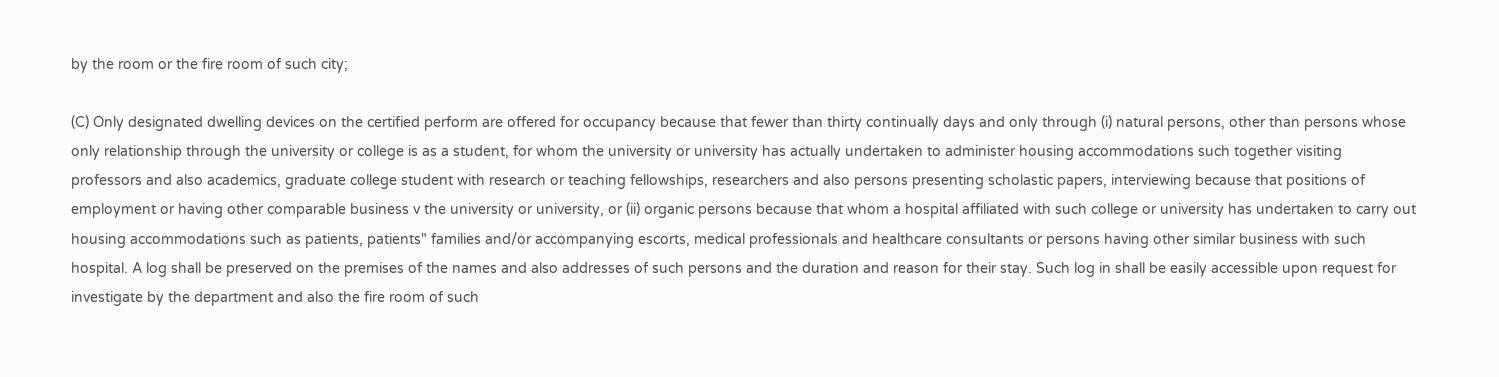by the room or the fire room of such city;

(C) Only designated dwelling devices on the certified perform are offered for occupancy because that fewer than thirty continually days and only through (i) natural persons, other than persons whose only relationship through the university or college is as a student, for whom the university or university has actually undertaken to administer housing accommodations such together visiting professors and also academics, graduate college student with research or teaching fellowships, researchers and also persons presenting scholastic papers, interviewing because that positions of employment or having other comparable business v the university or university, or (ii) organic persons because that whom a hospital affiliated with such college or university has undertaken to carry out housing accommodations such as patients, patients" families and/or accompanying escorts, medical professionals and healthcare consultants or persons having other similar business with such hospital. A log shall be preserved on the premises of the names and also addresses of such persons and the duration and reason for their stay. Such log in shall be easily accessible upon request for investigate by the department and also the fire room of such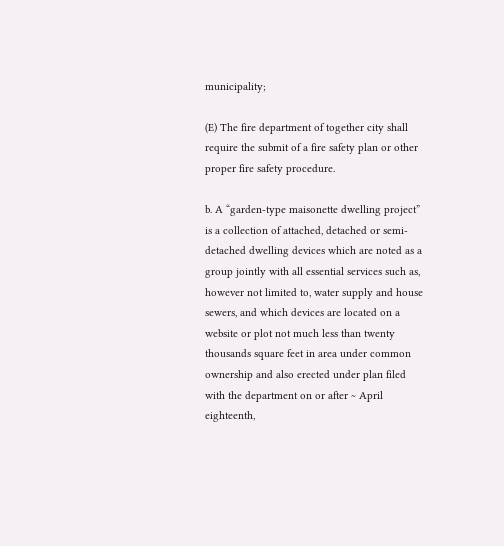municipality;

(E) The fire department of together city shall require the submit of a fire safety plan or other proper fire safety procedure.

b. A “garden-type maisonette dwelling project” is a collection of attached, detached or semi-detached dwelling devices which are noted as a group jointly with all essential services such as, however not limited to, water supply and house sewers, and which devices are located on a website or plot not much less than twenty thousands square feet in area under common ownership and also erected under plan filed with the department on or after ~ April eighteenth,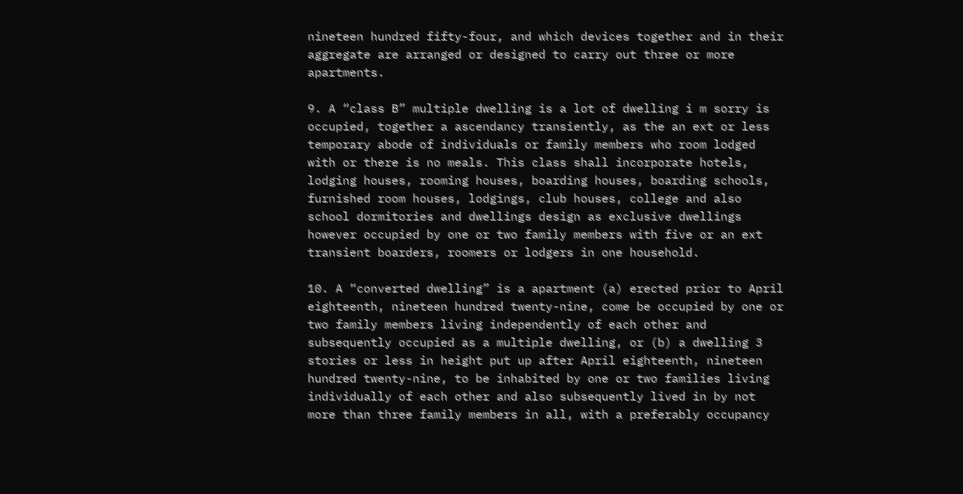nineteen hundred fifty-four, and which devices together and in their aggregate are arranged or designed to carry out three or more apartments.

9. A “class B” multiple dwelling is a lot of dwelling i m sorry is occupied, together a ascendancy transiently, as the an ext or less temporary abode of individuals or family members who room lodged with or there is no meals. This class shall incorporate hotels, lodging houses, rooming houses, boarding houses, boarding schools, furnished room houses, lodgings, club houses, college and also school dormitories and dwellings design as exclusive dwellings however occupied by one or two family members with five or an ext transient boarders, roomers or lodgers in one household.

10. A “converted dwelling” is a apartment (a) erected prior to April eighteenth, nineteen hundred twenty-nine, come be occupied by one or two family members living independently of each other and subsequently occupied as a multiple dwelling, or (b) a dwelling 3 stories or less in height put up after April eighteenth, nineteen hundred twenty-nine, to be inhabited by one or two families living individually of each other and also subsequently lived in by not more than three family members in all, with a preferably occupancy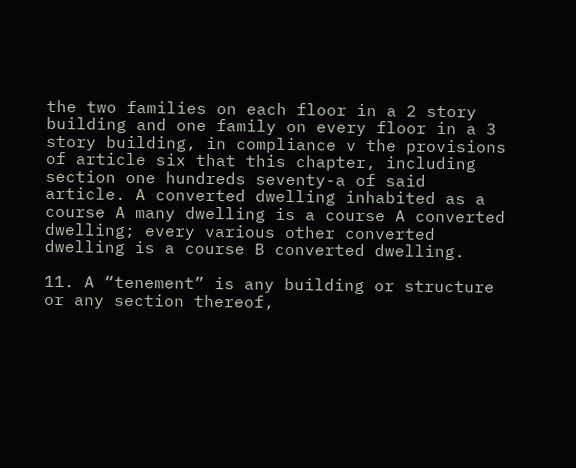the two families on each floor in a 2 story building and one family on every floor in a 3 story building, in compliance v the provisions of article six that this chapter, including section one hundreds seventy-a of said article. A converted dwelling inhabited as a course A many dwelling is a course A converted dwelling; every various other converted dwelling is a course B converted dwelling.

11. A “tenement” is any building or structure or any section thereof,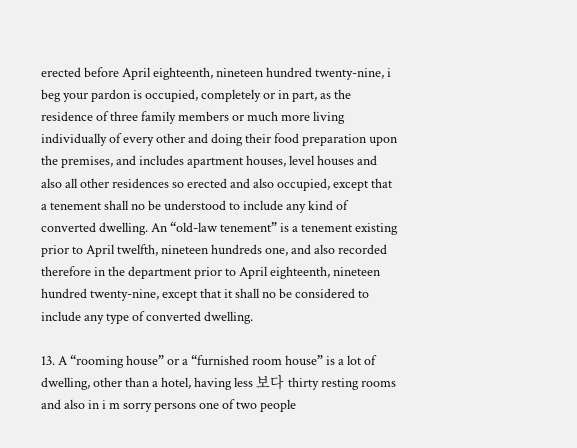erected before April eighteenth, nineteen hundred twenty-nine, i beg your pardon is occupied, completely or in part, as the residence of three family members or much more living individually of every other and doing their food preparation upon the premises, and includes apartment houses, level houses and also all other residences so erected and also occupied, except that a tenement shall no be understood to include any kind of converted dwelling. An “old-law tenement” is a tenement existing prior to April twelfth, nineteen hundreds one, and also recorded therefore in the department prior to April eighteenth, nineteen hundred twenty-nine, except that it shall no be considered to include any type of converted dwelling.

13. A “rooming house” or a “furnished room house” is a lot of dwelling, other than a hotel, having less 보다 thirty resting rooms and also in i m sorry persons one of two people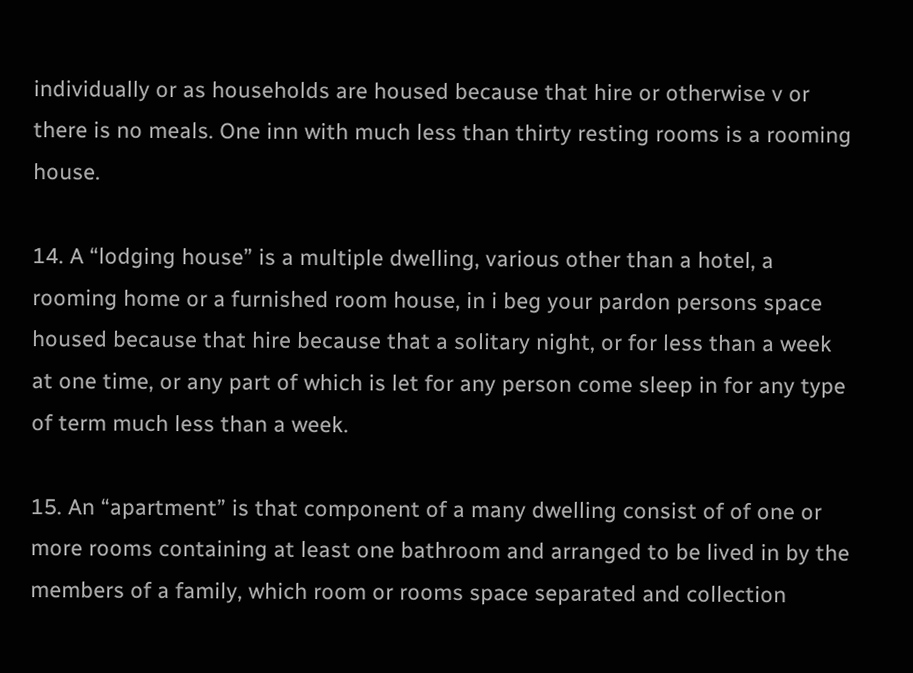individually or as households are housed because that hire or otherwise v or there is no meals. One inn with much less than thirty resting rooms is a rooming house.

14. A “lodging house” is a multiple dwelling, various other than a hotel, a rooming home or a furnished room house, in i beg your pardon persons space housed because that hire because that a solitary night, or for less than a week at one time, or any part of which is let for any person come sleep in for any type of term much less than a week.

15. An “apartment” is that component of a many dwelling consist of of one or more rooms containing at least one bathroom and arranged to be lived in by the members of a family, which room or rooms space separated and collection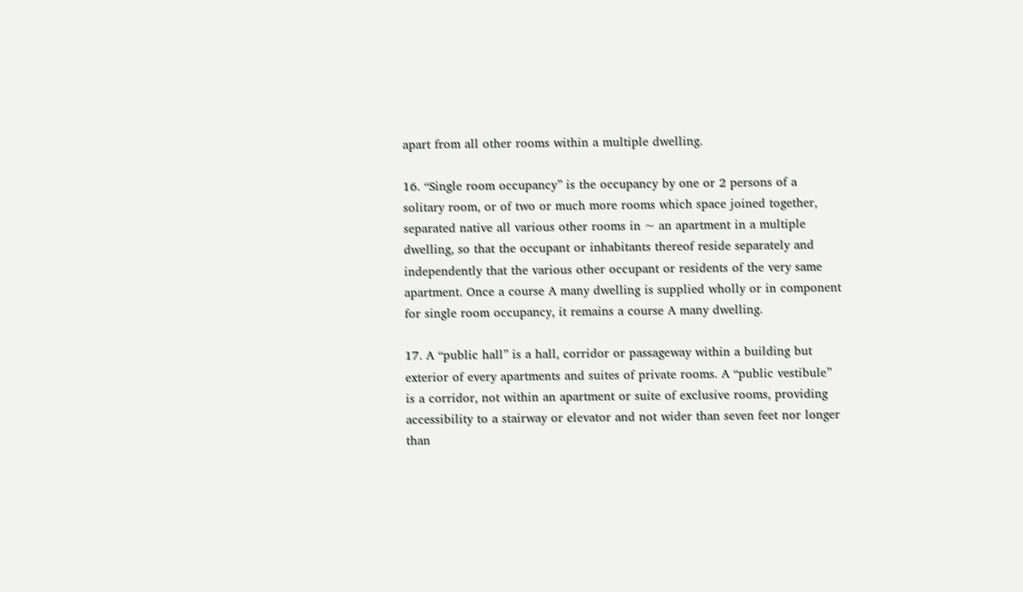apart from all other rooms within a multiple dwelling.

16. “Single room occupancy” is the occupancy by one or 2 persons of a solitary room, or of two or much more rooms which space joined together, separated native all various other rooms in ~ an apartment in a multiple dwelling, so that the occupant or inhabitants thereof reside separately and independently that the various other occupant or residents of the very same apartment. Once a course A many dwelling is supplied wholly or in component for single room occupancy, it remains a course A many dwelling.

17. A “public hall” is a hall, corridor or passageway within a building but exterior of every apartments and suites of private rooms. A “public vestibule” is a corridor, not within an apartment or suite of exclusive rooms, providing accessibility to a stairway or elevator and not wider than seven feet nor longer than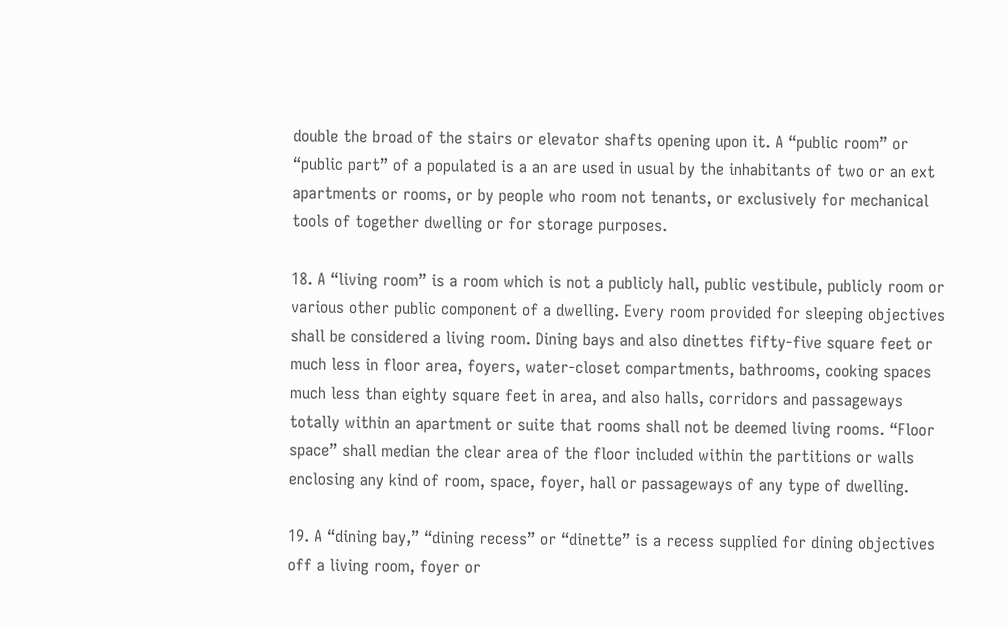double the broad of the stairs or elevator shafts opening upon it. A “public room” or “public part” of a populated is a an are used in usual by the inhabitants of two or an ext apartments or rooms, or by people who room not tenants, or exclusively for mechanical tools of together dwelling or for storage purposes.

18. A “living room” is a room which is not a publicly hall, public vestibule, publicly room or various other public component of a dwelling. Every room provided for sleeping objectives shall be considered a living room. Dining bays and also dinettes fifty-five square feet or much less in floor area, foyers, water-closet compartments, bathrooms, cooking spaces much less than eighty square feet in area, and also halls, corridors and passageways totally within an apartment or suite that rooms shall not be deemed living rooms. “Floor space” shall median the clear area of the floor included within the partitions or walls enclosing any kind of room, space, foyer, hall or passageways of any type of dwelling.

19. A “dining bay,” “dining recess” or “dinette” is a recess supplied for dining objectives off a living room, foyer or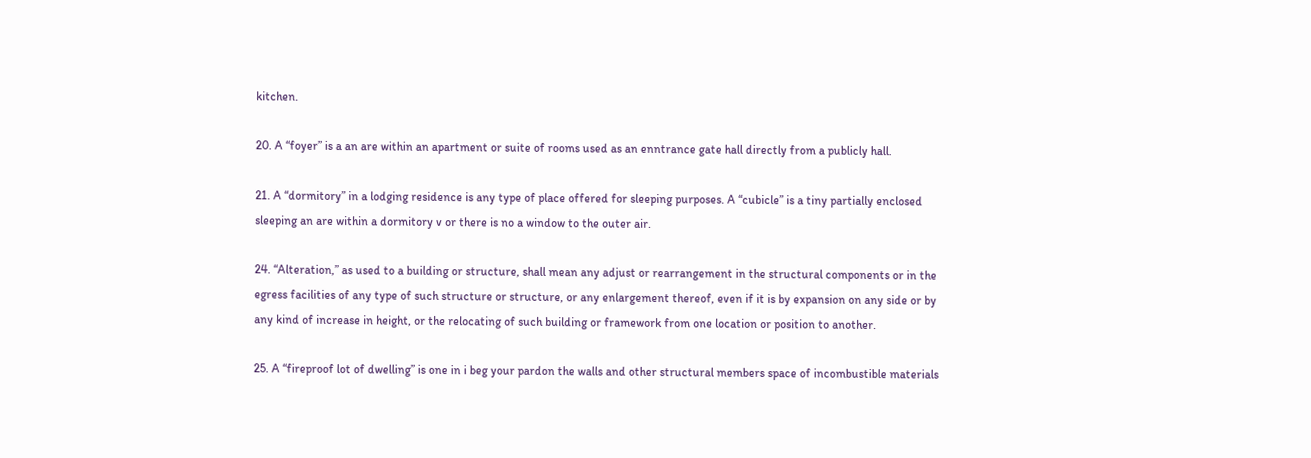kitchen.

20. A “foyer” is a an are within an apartment or suite of rooms used as an enntrance gate hall directly from a publicly hall.

21. A “dormitory” in a lodging residence is any type of place offered for sleeping purposes. A “cubicle” is a tiny partially enclosed sleeping an are within a dormitory v or there is no a window to the outer air.

24. “Alteration,” as used to a building or structure, shall mean any adjust or rearrangement in the structural components or in the egress facilities of any type of such structure or structure, or any enlargement thereof, even if it is by expansion on any side or by any kind of increase in height, or the relocating of such building or framework from one location or position to another.

25. A “fireproof lot of dwelling” is one in i beg your pardon the walls and other structural members space of incombustible materials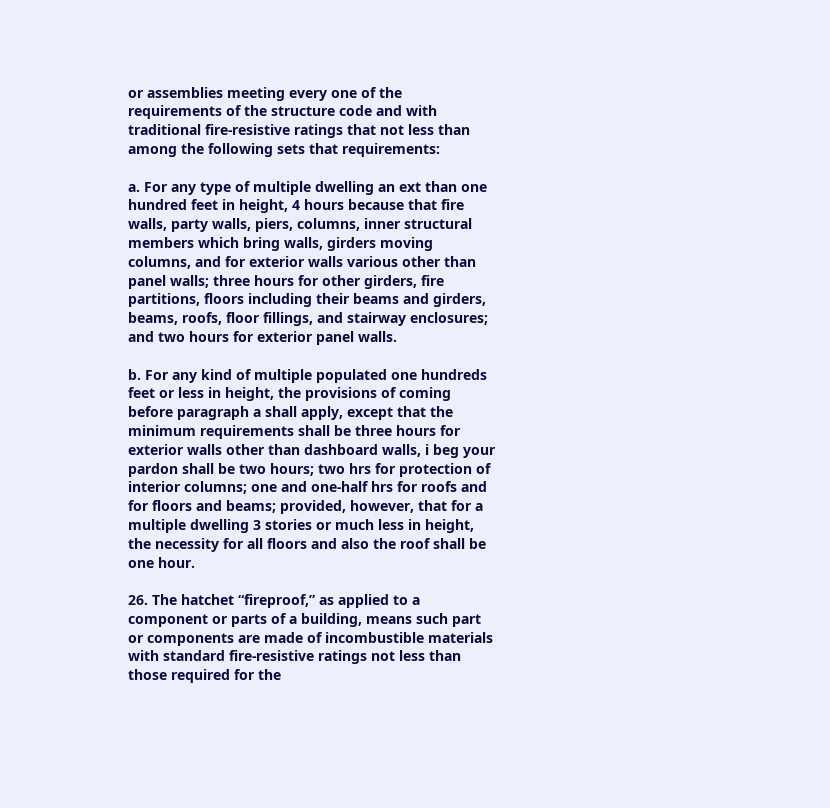or assemblies meeting every one of the requirements of the structure code and with traditional fire-resistive ratings that not less than among the following sets that requirements:

a. For any type of multiple dwelling an ext than one hundred feet in height, 4 hours because that fire walls, party walls, piers, columns, inner structural members which bring walls, girders moving columns, and for exterior walls various other than panel walls; three hours for other girders, fire partitions, floors including their beams and girders, beams, roofs, floor fillings, and stairway enclosures; and two hours for exterior panel walls.

b. For any kind of multiple populated one hundreds feet or less in height, the provisions of coming before paragraph a shall apply, except that the minimum requirements shall be three hours for exterior walls other than dashboard walls, i beg your pardon shall be two hours; two hrs for protection of interior columns; one and one-half hrs for roofs and for floors and beams; provided, however, that for a multiple dwelling 3 stories or much less in height, the necessity for all floors and also the roof shall be one hour.

26. The hatchet “fireproof,” as applied to a component or parts of a building, means such part or components are made of incombustible materials with standard fire-resistive ratings not less than those required for the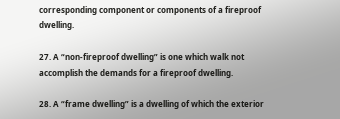corresponding component or components of a fireproof dwelling.

27. A “non-fireproof dwelling” is one which walk not accomplish the demands for a fireproof dwelling.

28. A “frame dwelling” is a dwelling of which the exterior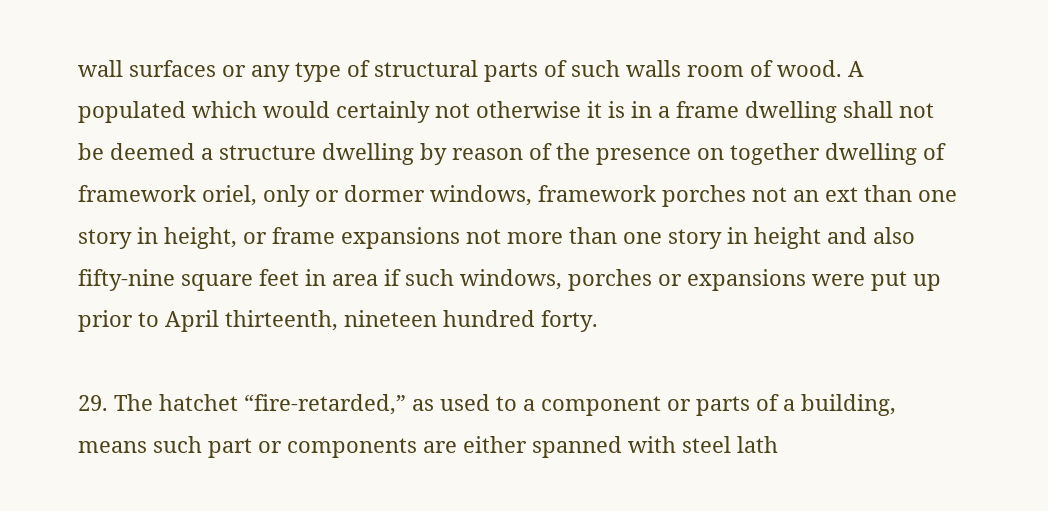wall surfaces or any type of structural parts of such walls room of wood. A populated which would certainly not otherwise it is in a frame dwelling shall not be deemed a structure dwelling by reason of the presence on together dwelling of framework oriel, only or dormer windows, framework porches not an ext than one story in height, or frame expansions not more than one story in height and also fifty-nine square feet in area if such windows, porches or expansions were put up prior to April thirteenth, nineteen hundred forty.

29. The hatchet “fire-retarded,” as used to a component or parts of a building, means such part or components are either spanned with steel lath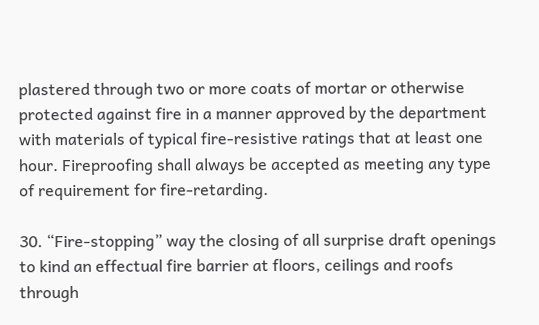plastered through two or more coats of mortar or otherwise protected against fire in a manner approved by the department with materials of typical fire-resistive ratings that at least one hour. Fireproofing shall always be accepted as meeting any type of requirement for fire-retarding.

30. “Fire-stopping” way the closing of all surprise draft openings to kind an effectual fire barrier at floors, ceilings and roofs through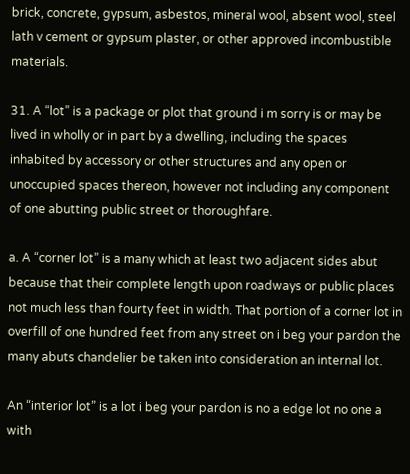brick, concrete, gypsum, asbestos, mineral wool, absent wool, steel lath v cement or gypsum plaster, or other approved incombustible materials.

31. A “lot” is a package or plot that ground i m sorry is or may be lived in wholly or in part by a dwelling, including the spaces inhabited by accessory or other structures and any open or unoccupied spaces thereon, however not including any component of one abutting public street or thoroughfare.

a. A “corner lot” is a many which at least two adjacent sides abut because that their complete length upon roadways or public places not much less than fourty feet in width. That portion of a corner lot in overfill of one hundred feet from any street on i beg your pardon the many abuts chandelier be taken into consideration an internal lot.

An “interior lot” is a lot i beg your pardon is no a edge lot no one a with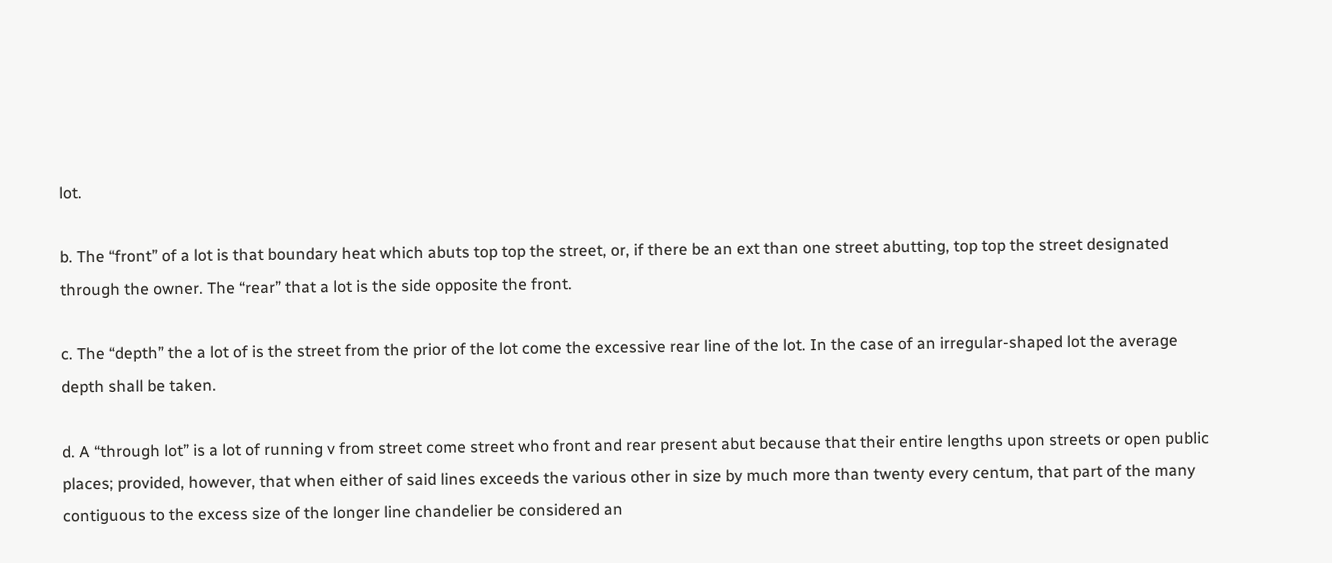lot.

b. The “front” of a lot is that boundary heat which abuts top top the street, or, if there be an ext than one street abutting, top top the street designated through the owner. The “rear” that a lot is the side opposite the front.

c. The “depth” the a lot of is the street from the prior of the lot come the excessive rear line of the lot. In the case of an irregular-shaped lot the average depth shall be taken.

d. A “through lot” is a lot of running v from street come street who front and rear present abut because that their entire lengths upon streets or open public places; provided, however, that when either of said lines exceeds the various other in size by much more than twenty every centum, that part of the many contiguous to the excess size of the longer line chandelier be considered an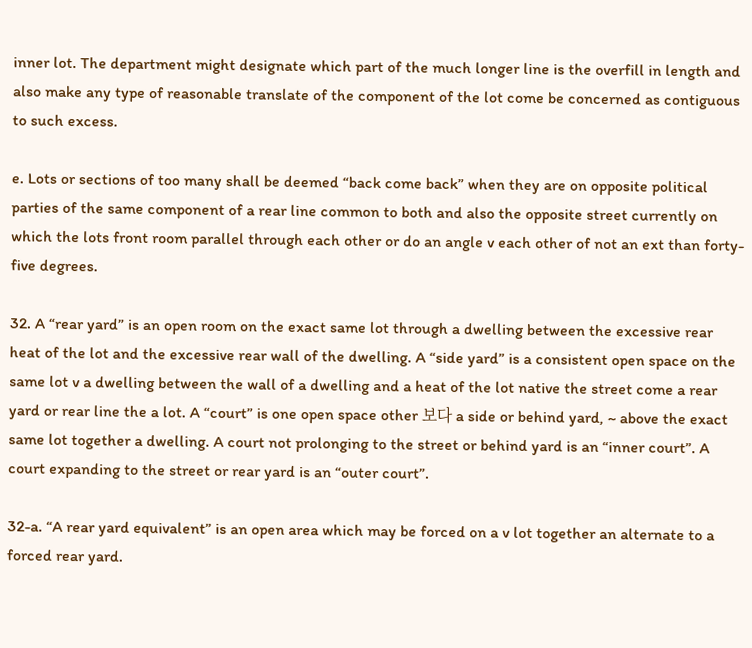inner lot. The department might designate which part of the much longer line is the overfill in length and also make any type of reasonable translate of the component of the lot come be concerned as contiguous to such excess.

e. Lots or sections of too many shall be deemed “back come back” when they are on opposite political parties of the same component of a rear line common to both and also the opposite street currently on which the lots front room parallel through each other or do an angle v each other of not an ext than forty-five degrees.

32. A “rear yard” is an open room on the exact same lot through a dwelling between the excessive rear heat of the lot and the excessive rear wall of the dwelling. A “side yard” is a consistent open space on the same lot v a dwelling between the wall of a dwelling and a heat of the lot native the street come a rear yard or rear line the a lot. A “court” is one open space other 보다 a side or behind yard, ~ above the exact same lot together a dwelling. A court not prolonging to the street or behind yard is an “inner court”. A court expanding to the street or rear yard is an “outer court”.

32-a. “A rear yard equivalent” is an open area which may be forced on a v lot together an alternate to a forced rear yard.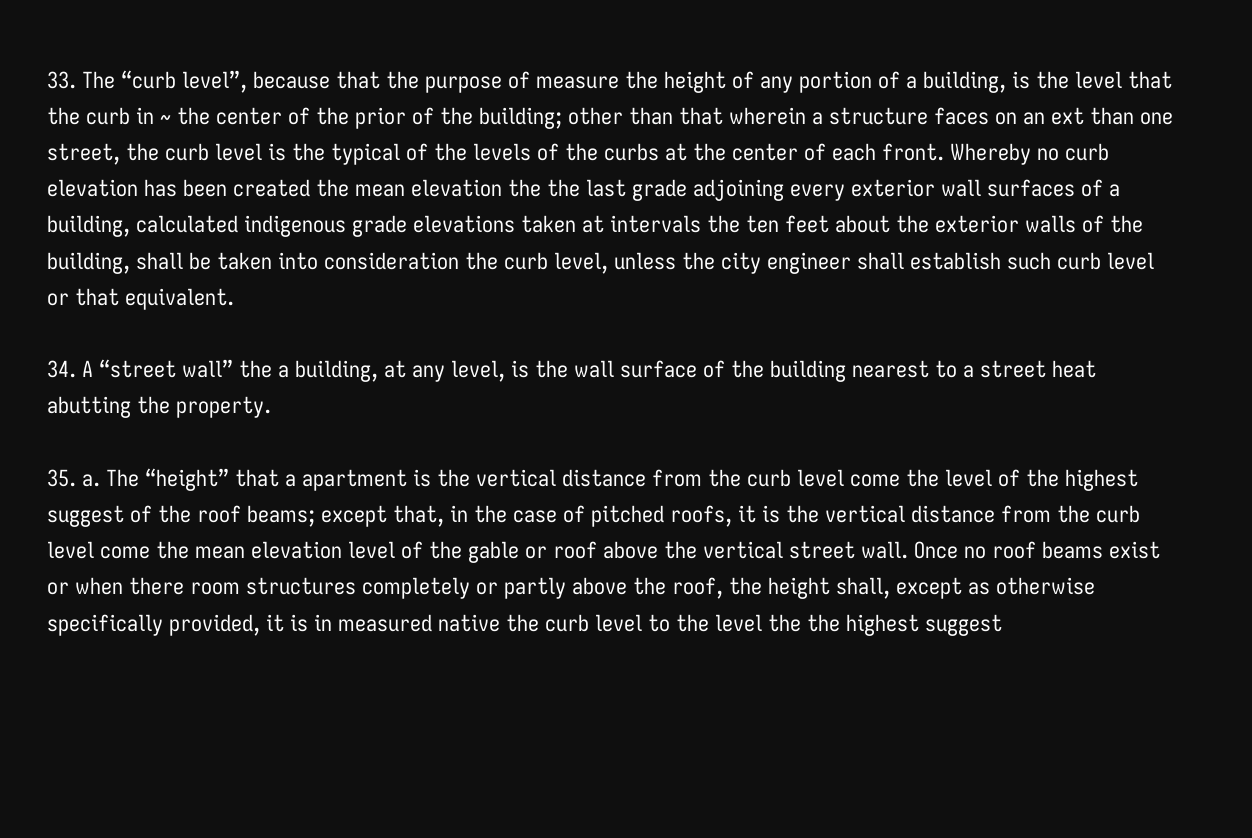33. The “curb level”, because that the purpose of measure the height of any portion of a building, is the level that the curb in ~ the center of the prior of the building; other than that wherein a structure faces on an ext than one street, the curb level is the typical of the levels of the curbs at the center of each front. Whereby no curb elevation has been created the mean elevation the the last grade adjoining every exterior wall surfaces of a building, calculated indigenous grade elevations taken at intervals the ten feet about the exterior walls of the building, shall be taken into consideration the curb level, unless the city engineer shall establish such curb level or that equivalent.

34. A “street wall” the a building, at any level, is the wall surface of the building nearest to a street heat abutting the property.

35. a. The “height” that a apartment is the vertical distance from the curb level come the level of the highest suggest of the roof beams; except that, in the case of pitched roofs, it is the vertical distance from the curb level come the mean elevation level of the gable or roof above the vertical street wall. Once no roof beams exist or when there room structures completely or partly above the roof, the height shall, except as otherwise specifically provided, it is in measured native the curb level to the level the the highest suggest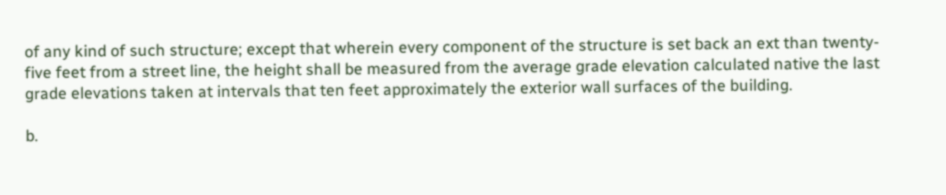of any kind of such structure; except that wherein every component of the structure is set back an ext than twenty-five feet from a street line, the height shall be measured from the average grade elevation calculated native the last grade elevations taken at intervals that ten feet approximately the exterior wall surfaces of the building.

b.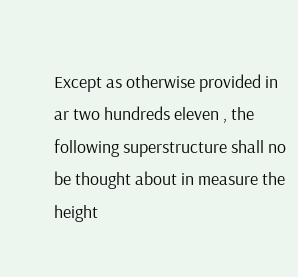Except as otherwise provided in ar two hundreds eleven , the following superstructure shall no be thought about in measure the height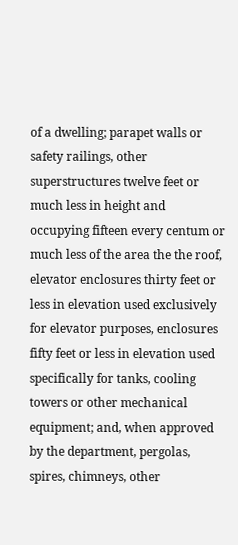of a dwelling; parapet walls or safety railings, other superstructures twelve feet or much less in height and occupying fifteen every centum or much less of the area the the roof, elevator enclosures thirty feet or less in elevation used exclusively for elevator purposes, enclosures fifty feet or less in elevation used specifically for tanks, cooling towers or other mechanical equipment; and, when approved by the department, pergolas, spires, chimneys, other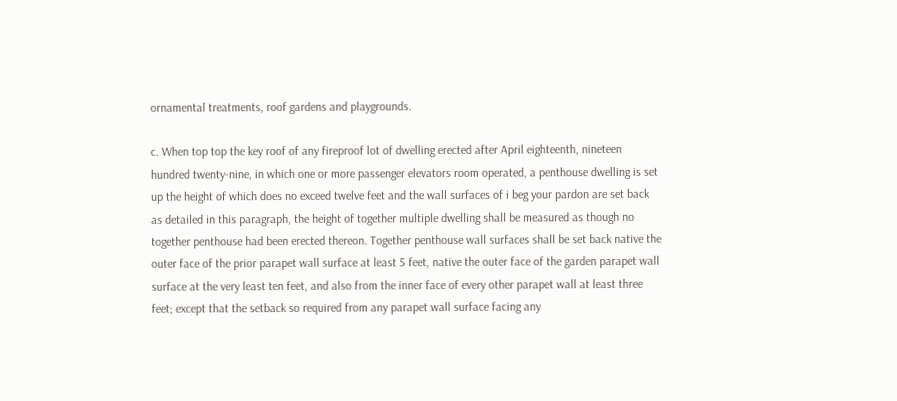ornamental treatments, roof gardens and playgrounds.

c. When top top the key roof of any fireproof lot of dwelling erected after April eighteenth, nineteen hundred twenty-nine, in which one or more passenger elevators room operated, a penthouse dwelling is set up the height of which does no exceed twelve feet and the wall surfaces of i beg your pardon are set back as detailed in this paragraph, the height of together multiple dwelling shall be measured as though no together penthouse had been erected thereon. Together penthouse wall surfaces shall be set back native the outer face of the prior parapet wall surface at least 5 feet, native the outer face of the garden parapet wall surface at the very least ten feet, and also from the inner face of every other parapet wall at least three feet; except that the setback so required from any parapet wall surface facing any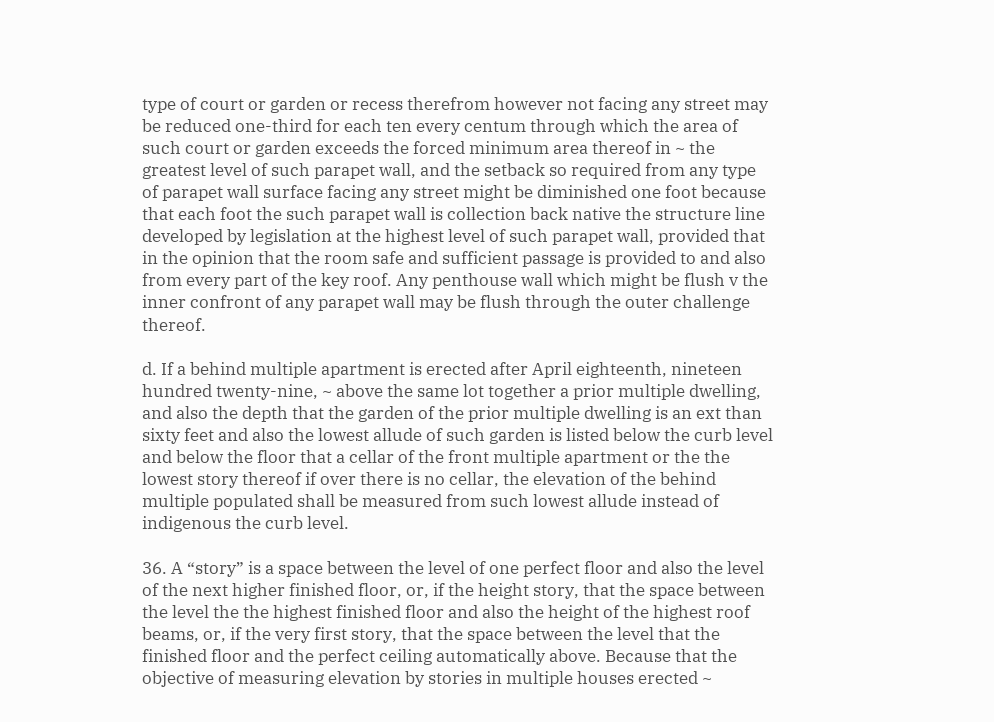type of court or garden or recess therefrom however not facing any street may be reduced one-third for each ten every centum through which the area of such court or garden exceeds the forced minimum area thereof in ~ the greatest level of such parapet wall, and the setback so required from any type of parapet wall surface facing any street might be diminished one foot because that each foot the such parapet wall is collection back native the structure line developed by legislation at the highest level of such parapet wall, provided that in the opinion that the room safe and sufficient passage is provided to and also from every part of the key roof. Any penthouse wall which might be flush v the inner confront of any parapet wall may be flush through the outer challenge thereof.

d. If a behind multiple apartment is erected after April eighteenth, nineteen hundred twenty-nine, ~ above the same lot together a prior multiple dwelling, and also the depth that the garden of the prior multiple dwelling is an ext than sixty feet and also the lowest allude of such garden is listed below the curb level and below the floor that a cellar of the front multiple apartment or the the lowest story thereof if over there is no cellar, the elevation of the behind multiple populated shall be measured from such lowest allude instead of indigenous the curb level.

36. A “story” is a space between the level of one perfect floor and also the level of the next higher finished floor, or, if the height story, that the space between the level the the highest finished floor and also the height of the highest roof beams, or, if the very first story, that the space between the level that the finished floor and the perfect ceiling automatically above. Because that the objective of measuring elevation by stories in multiple houses erected ~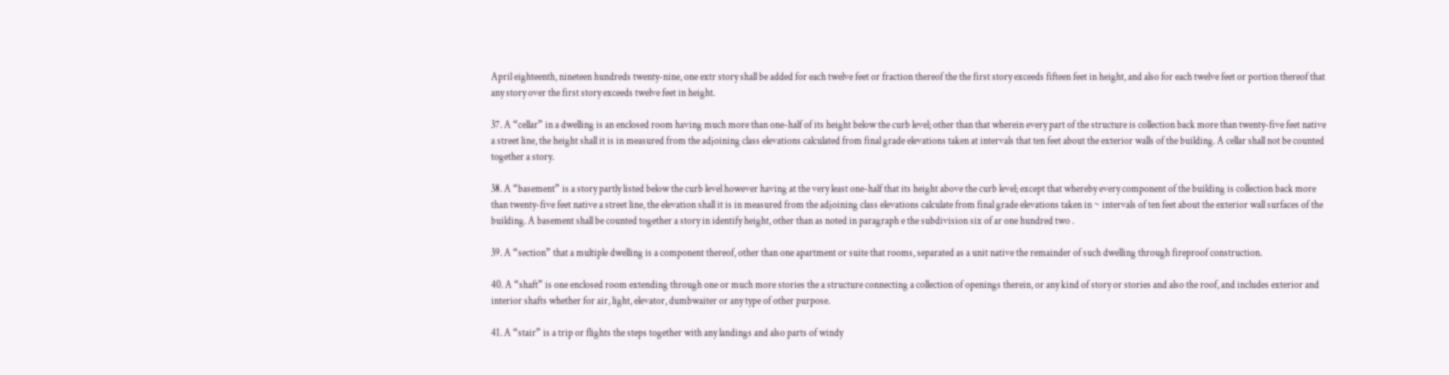April eighteenth, nineteen hundreds twenty-nine, one extr story shall be added for each twelve feet or fraction thereof the the first story exceeds fifteen feet in height, and also for each twelve feet or portion thereof that any story over the first story exceeds twelve feet in height.

37. A “cellar” in a dwelling is an enclosed room having much more than one-half of its height below the curb level; other than that wherein every part of the structure is collection back more than twenty-five feet native a street line, the height shall it is in measured from the adjoining class elevations calculated from final grade elevations taken at intervals that ten feet about the exterior walls of the building. A cellar shall not be counted together a story.

38. A “basement” is a story partly listed below the curb level however having at the very least one-half that its height above the curb level; except that whereby every component of the building is collection back more than twenty-five feet native a street line, the elevation shall it is in measured from the adjoining class elevations calculate from final grade elevations taken in ~ intervals of ten feet about the exterior wall surfaces of the building. A basement shall be counted together a story in identify height, other than as noted in paragraph e the subdivision six of ar one hundred two .

39. A “section” that a multiple dwelling is a component thereof, other than one apartment or suite that rooms, separated as a unit native the remainder of such dwelling through fireproof construction.

40. A “shaft” is one enclosed room extending through one or much more stories the a structure connecting a collection of openings therein, or any kind of story or stories and also the roof, and includes exterior and interior shafts whether for air, light, elevator, dumbwaiter or any type of other purpose.

41. A “stair” is a trip or flights the steps together with any landings and also parts of windy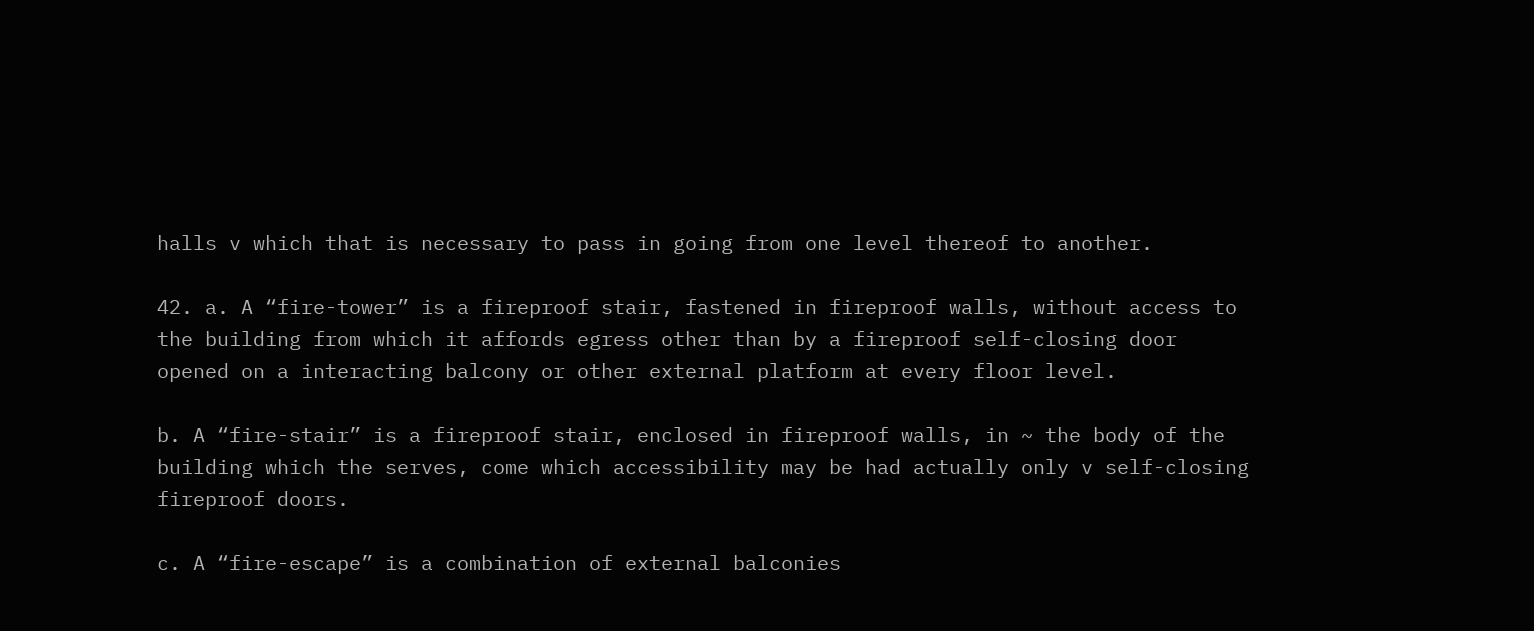halls v which that is necessary to pass in going from one level thereof to another.

42. a. A “fire-tower” is a fireproof stair, fastened in fireproof walls, without access to the building from which it affords egress other than by a fireproof self-closing door opened on a interacting balcony or other external platform at every floor level.

b. A “fire-stair” is a fireproof stair, enclosed in fireproof walls, in ~ the body of the building which the serves, come which accessibility may be had actually only v self-closing fireproof doors.

c. A “fire-escape” is a combination of external balconies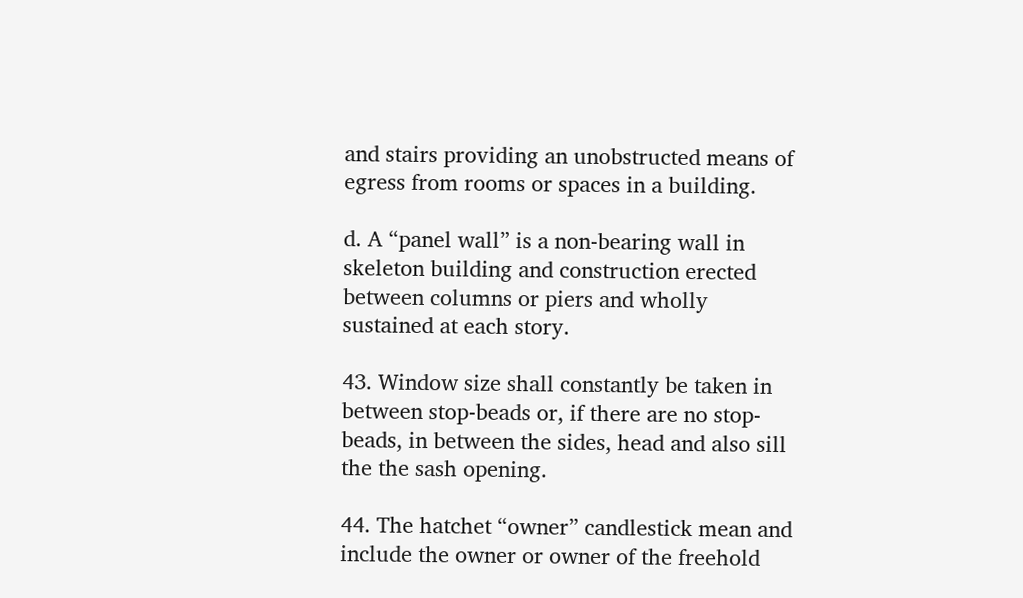and stairs providing an unobstructed means of egress from rooms or spaces in a building.

d. A “panel wall” is a non-bearing wall in skeleton building and construction erected between columns or piers and wholly sustained at each story.

43. Window size shall constantly be taken in between stop-beads or, if there are no stop-beads, in between the sides, head and also sill the the sash opening.

44. The hatchet “owner” candlestick mean and include the owner or owner of the freehold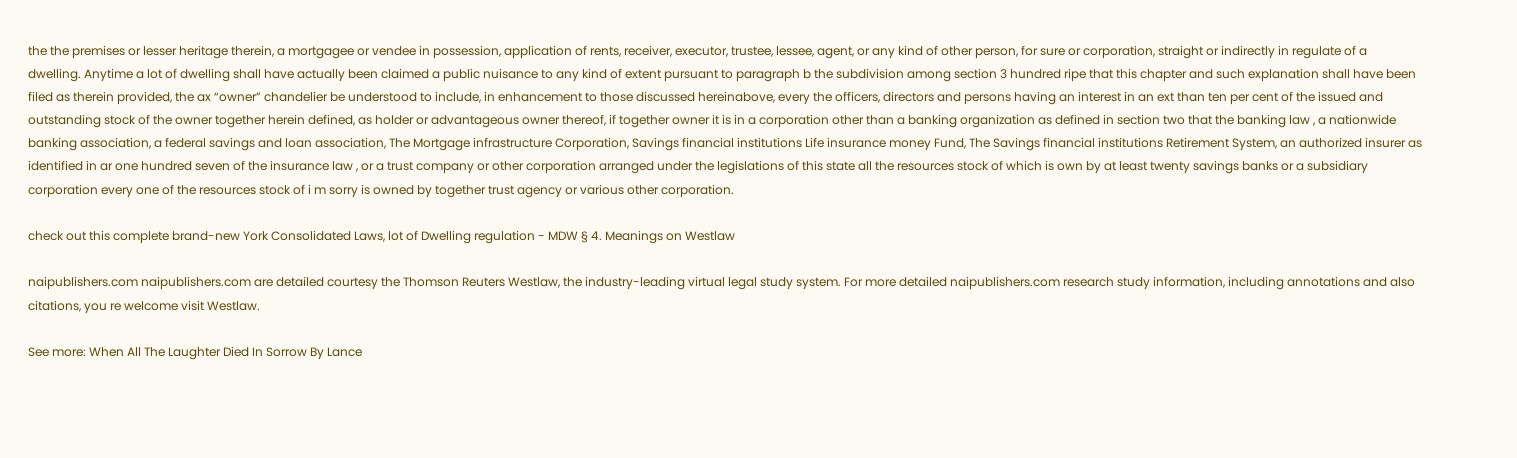the the premises or lesser heritage therein, a mortgagee or vendee in possession, application of rents, receiver, executor, trustee, lessee, agent, or any kind of other person, for sure or corporation, straight or indirectly in regulate of a dwelling. Anytime a lot of dwelling shall have actually been claimed a public nuisance to any kind of extent pursuant to paragraph b the subdivision among section 3 hundred ripe that this chapter and such explanation shall have been filed as therein provided, the ax “owner” chandelier be understood to include, in enhancement to those discussed hereinabove, every the officers, directors and persons having an interest in an ext than ten per cent of the issued and outstanding stock of the owner together herein defined, as holder or advantageous owner thereof, if together owner it is in a corporation other than a banking organization as defined in section two that the banking law , a nationwide banking association, a federal savings and loan association, The Mortgage infrastructure Corporation, Savings financial institutions Life insurance money Fund, The Savings financial institutions Retirement System, an authorized insurer as identified in ar one hundred seven of the insurance law , or a trust company or other corporation arranged under the legislations of this state all the resources stock of which is own by at least twenty savings banks or a subsidiary corporation every one of the resources stock of i m sorry is owned by together trust agency or various other corporation.

check out this complete brand-new York Consolidated Laws, lot of Dwelling regulation - MDW § 4. Meanings on Westlaw

naipublishers.com naipublishers.com are detailed courtesy the Thomson Reuters Westlaw, the industry-leading virtual legal study system. For more detailed naipublishers.com research study information, including annotations and also citations, you re welcome visit Westlaw.

See more: When All The Laughter Died In Sorrow By Lance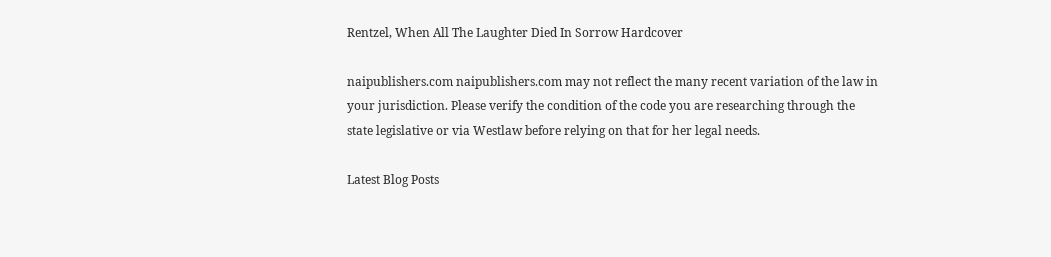Rentzel, When All The Laughter Died In Sorrow Hardcover

naipublishers.com naipublishers.com may not reflect the many recent variation of the law in your jurisdiction. Please verify the condition of the code you are researching through the state legislative or via Westlaw before relying on that for her legal needs.

Latest Blog Posts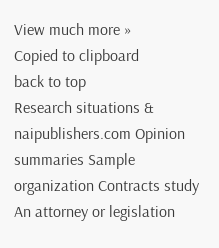View much more »
Copied to clipboard
back to top
Research situations & naipublishers.com Opinion summaries Sample organization Contracts study An attorney or legislation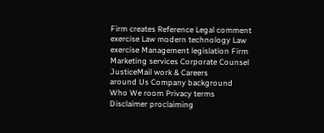Firm creates Reference Legal comment
exercise Law modern technology Law exercise Management legislation Firm Marketing services Corporate Counsel JusticeMail work & Careers
around Us Company background Who We room Privacy terms Disclaimer proclaiming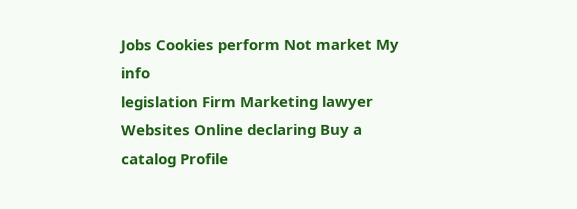Jobs Cookies perform Not market My info
legislation Firm Marketing lawyer Websites Online declaring Buy a catalog Profile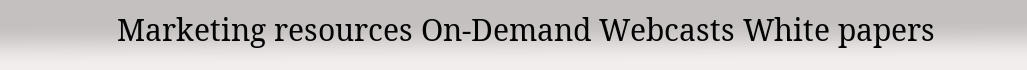Marketing resources On-Demand Webcasts White papers